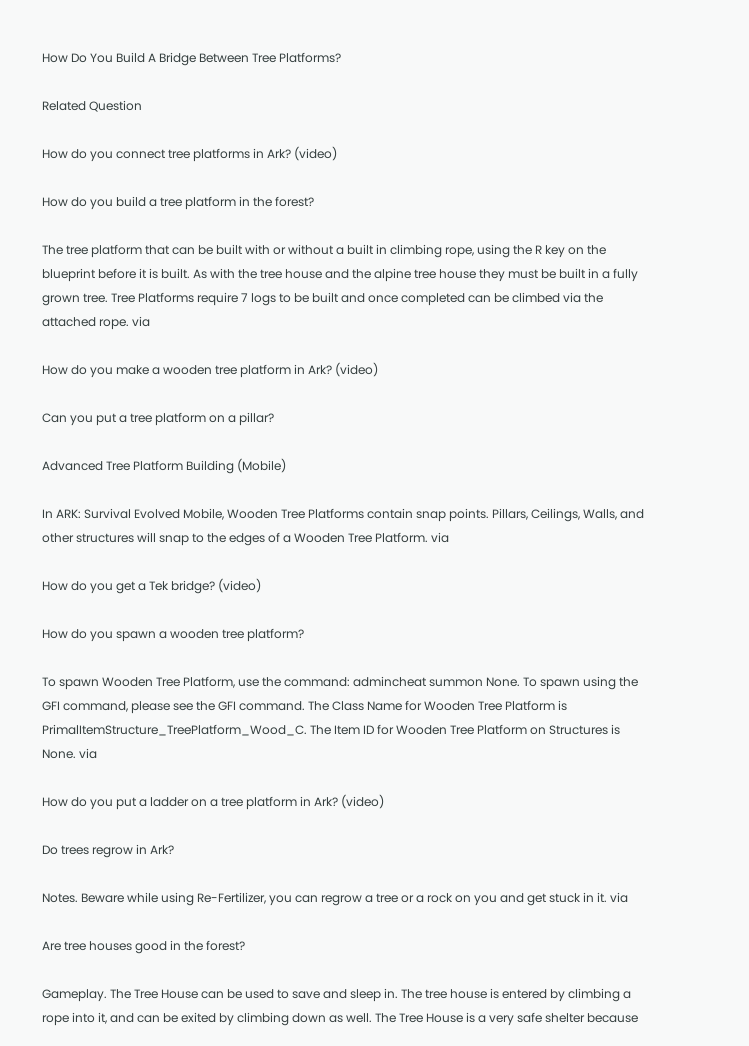How Do You Build A Bridge Between Tree Platforms?

Related Question

How do you connect tree platforms in Ark? (video)

How do you build a tree platform in the forest?

The tree platform that can be built with or without a built in climbing rope, using the R key on the blueprint before it is built. As with the tree house and the alpine tree house they must be built in a fully grown tree. Tree Platforms require 7 logs to be built and once completed can be climbed via the attached rope. via

How do you make a wooden tree platform in Ark? (video)

Can you put a tree platform on a pillar?

Advanced Tree Platform Building (Mobile)

In ARK: Survival Evolved Mobile, Wooden Tree Platforms contain snap points. Pillars, Ceilings, Walls, and other structures will snap to the edges of a Wooden Tree Platform. via

How do you get a Tek bridge? (video)

How do you spawn a wooden tree platform?

To spawn Wooden Tree Platform, use the command: admincheat summon None. To spawn using the GFI command, please see the GFI command. The Class Name for Wooden Tree Platform is PrimalItemStructure_TreePlatform_Wood_C. The Item ID for Wooden Tree Platform on Structures is None. via

How do you put a ladder on a tree platform in Ark? (video)

Do trees regrow in Ark?

Notes. Beware while using Re-Fertilizer, you can regrow a tree or a rock on you and get stuck in it. via

Are tree houses good in the forest?

Gameplay. The Tree House can be used to save and sleep in. The tree house is entered by climbing a rope into it, and can be exited by climbing down as well. The Tree House is a very safe shelter because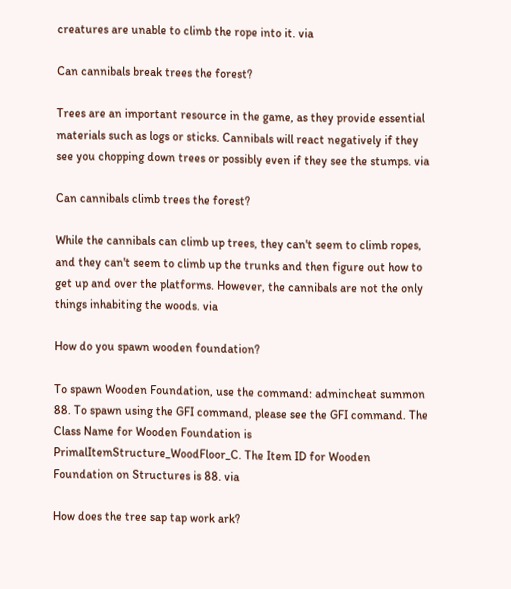creatures are unable to climb the rope into it. via

Can cannibals break trees the forest?

Trees are an important resource in the game, as they provide essential materials such as logs or sticks. Cannibals will react negatively if they see you chopping down trees or possibly even if they see the stumps. via

Can cannibals climb trees the forest?

While the cannibals can climb up trees, they can't seem to climb ropes, and they can't seem to climb up the trunks and then figure out how to get up and over the platforms. However, the cannibals are not the only things inhabiting the woods. via

How do you spawn wooden foundation?

To spawn Wooden Foundation, use the command: admincheat summon 88. To spawn using the GFI command, please see the GFI command. The Class Name for Wooden Foundation is PrimalItemStructure_WoodFloor_C. The Item ID for Wooden Foundation on Structures is 88. via

How does the tree sap tap work ark?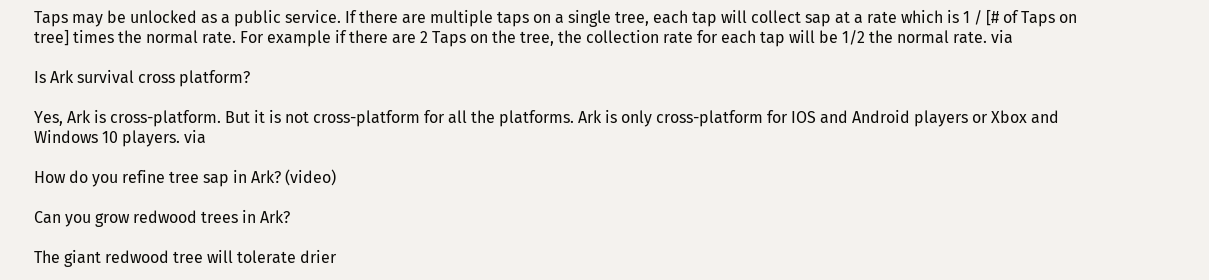Taps may be unlocked as a public service. If there are multiple taps on a single tree, each tap will collect sap at a rate which is 1 / [# of Taps on tree] times the normal rate. For example if there are 2 Taps on the tree, the collection rate for each tap will be 1/2 the normal rate. via

Is Ark survival cross platform?

Yes, Ark is cross-platform. But it is not cross-platform for all the platforms. Ark is only cross-platform for IOS and Android players or Xbox and Windows 10 players. via

How do you refine tree sap in Ark? (video)

Can you grow redwood trees in Ark?

The giant redwood tree will tolerate drier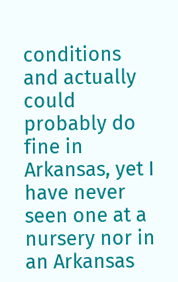conditions and actually could probably do fine in Arkansas, yet I have never seen one at a nursery nor in an Arkansas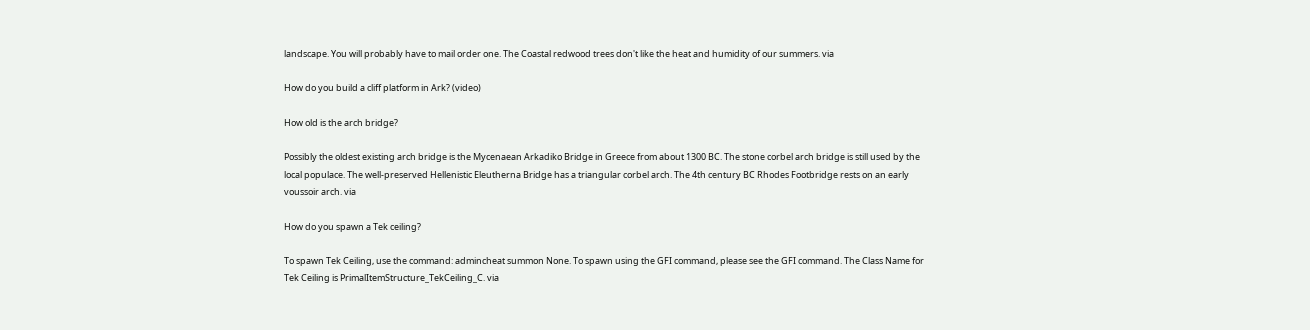landscape. You will probably have to mail order one. The Coastal redwood trees don't like the heat and humidity of our summers. via

How do you build a cliff platform in Ark? (video)

How old is the arch bridge?

Possibly the oldest existing arch bridge is the Mycenaean Arkadiko Bridge in Greece from about 1300 BC. The stone corbel arch bridge is still used by the local populace. The well-preserved Hellenistic Eleutherna Bridge has a triangular corbel arch. The 4th century BC Rhodes Footbridge rests on an early voussoir arch. via

How do you spawn a Tek ceiling?

To spawn Tek Ceiling, use the command: admincheat summon None. To spawn using the GFI command, please see the GFI command. The Class Name for Tek Ceiling is PrimalItemStructure_TekCeiling_C. via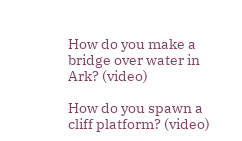How do you make a bridge over water in Ark? (video)

How do you spawn a cliff platform? (video)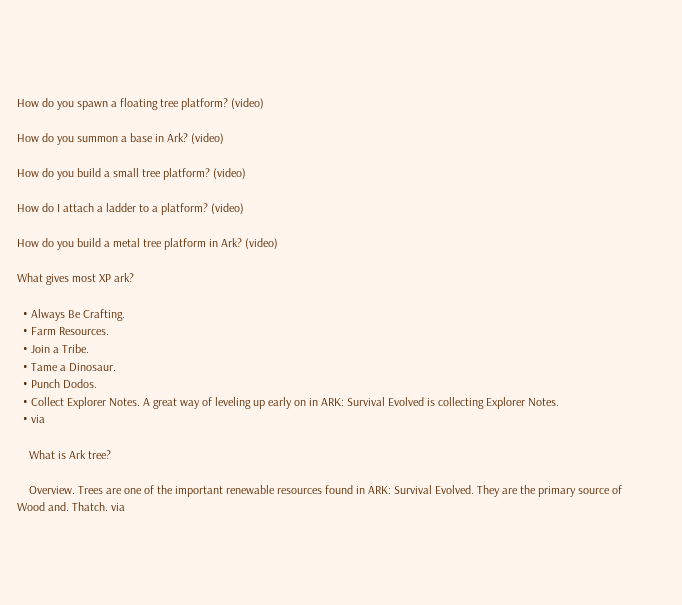How do you spawn a floating tree platform? (video)

How do you summon a base in Ark? (video)

How do you build a small tree platform? (video)

How do I attach a ladder to a platform? (video)

How do you build a metal tree platform in Ark? (video)

What gives most XP ark?

  • Always Be Crafting.
  • Farm Resources.
  • Join a Tribe.
  • Tame a Dinosaur.
  • Punch Dodos.
  • Collect Explorer Notes. A great way of leveling up early on in ARK: Survival Evolved is collecting Explorer Notes.
  • via

    What is Ark tree?

    Overview. Trees are one of the important renewable resources found in ARK: Survival Evolved. They are the primary source of Wood and. Thatch. via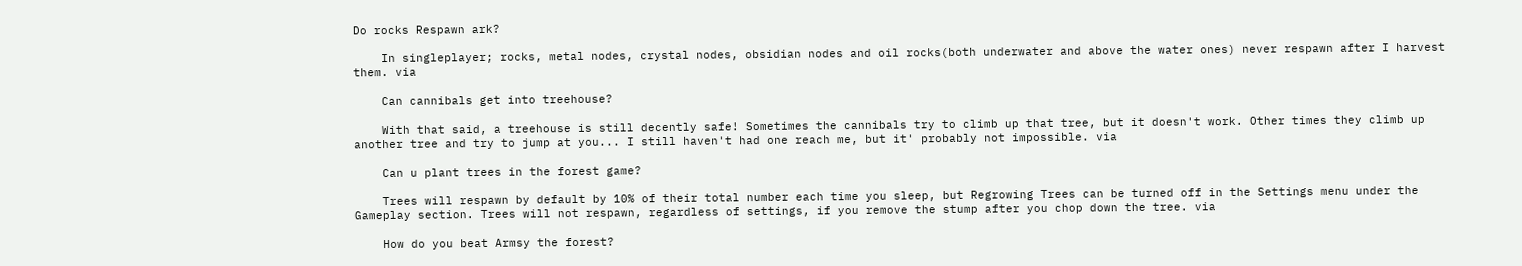Do rocks Respawn ark?

    In singleplayer; rocks, metal nodes, crystal nodes, obsidian nodes and oil rocks(both underwater and above the water ones) never respawn after I harvest them. via

    Can cannibals get into treehouse?

    With that said, a treehouse is still decently safe! Sometimes the cannibals try to climb up that tree, but it doesn't work. Other times they climb up another tree and try to jump at you... I still haven't had one reach me, but it' probably not impossible. via

    Can u plant trees in the forest game?

    Trees will respawn by default by 10% of their total number each time you sleep, but Regrowing Trees can be turned off in the Settings menu under the Gameplay section. Trees will not respawn, regardless of settings, if you remove the stump after you chop down the tree. via

    How do you beat Armsy the forest?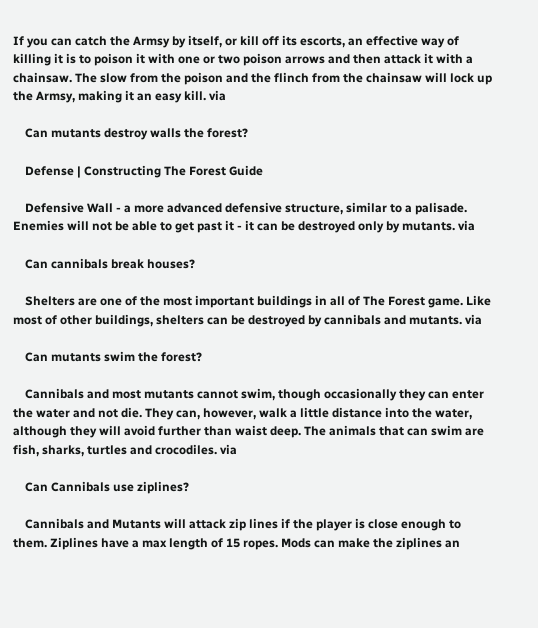If you can catch the Armsy by itself, or kill off its escorts, an effective way of killing it is to poison it with one or two poison arrows and then attack it with a chainsaw. The slow from the poison and the flinch from the chainsaw will lock up the Armsy, making it an easy kill. via

    Can mutants destroy walls the forest?

    Defense | Constructing The Forest Guide

    Defensive Wall - a more advanced defensive structure, similar to a palisade. Enemies will not be able to get past it - it can be destroyed only by mutants. via

    Can cannibals break houses?

    Shelters are one of the most important buildings in all of The Forest game. Like most of other buildings, shelters can be destroyed by cannibals and mutants. via

    Can mutants swim the forest?

    Cannibals and most mutants cannot swim, though occasionally they can enter the water and not die. They can, however, walk a little distance into the water, although they will avoid further than waist deep. The animals that can swim are fish, sharks, turtles and crocodiles. via

    Can Cannibals use ziplines?

    Cannibals and Mutants will attack zip lines if the player is close enough to them. Ziplines have a max length of 15 ropes. Mods can make the ziplines an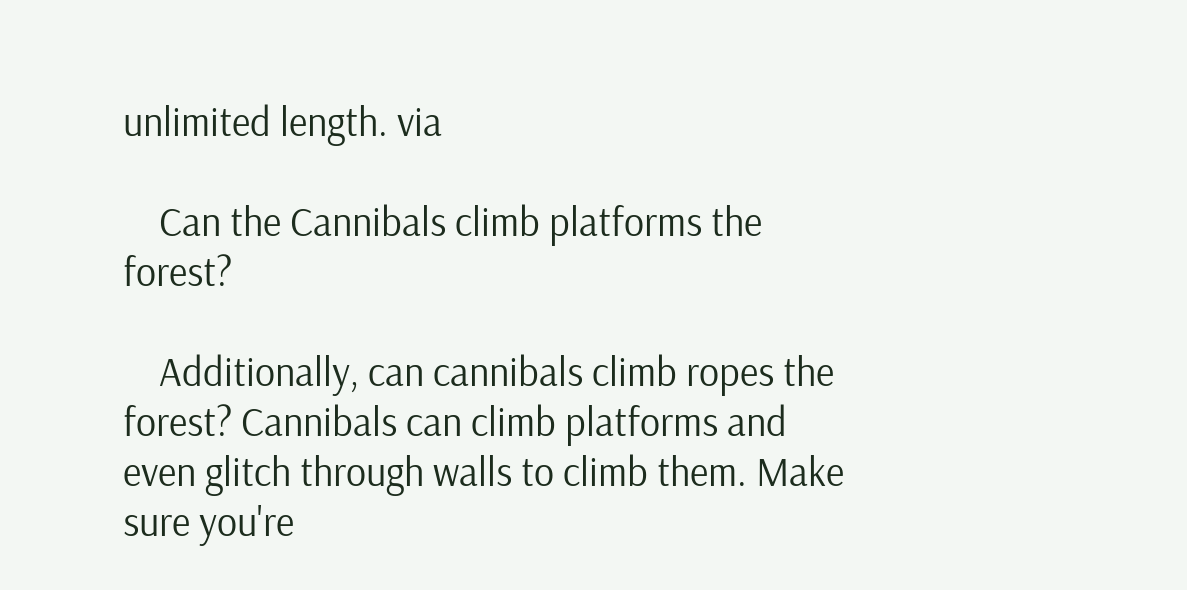unlimited length. via

    Can the Cannibals climb platforms the forest?

    Additionally, can cannibals climb ropes the forest? Cannibals can climb platforms and even glitch through walls to climb them. Make sure you're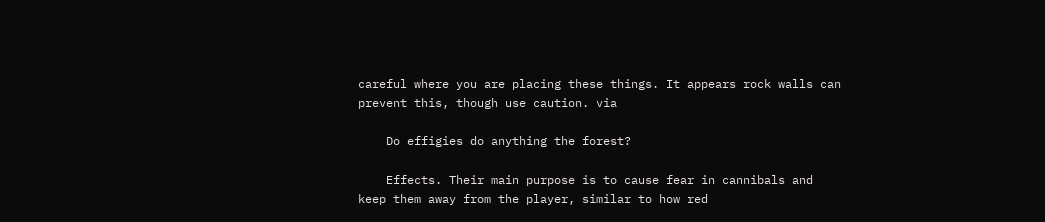careful where you are placing these things. It appears rock walls can prevent this, though use caution. via

    Do effigies do anything the forest?

    Effects. Their main purpose is to cause fear in cannibals and keep them away from the player, similar to how red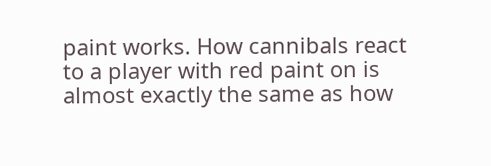paint works. How cannibals react to a player with red paint on is almost exactly the same as how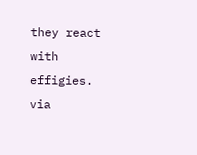they react with effigies. via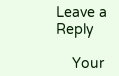Leave a Reply

    Your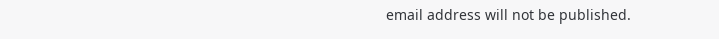email address will not be published.